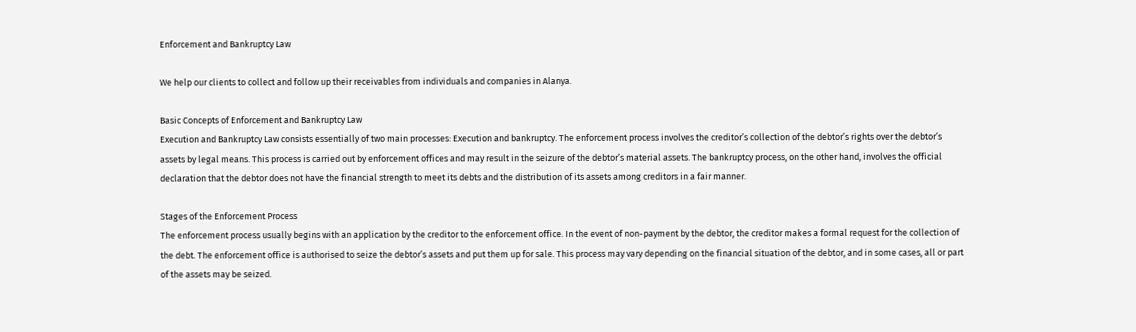Enforcement and Bankruptcy Law

We help our clients to collect and follow up their receivables from individuals and companies in Alanya.

Basic Concepts of Enforcement and Bankruptcy Law
Execution and Bankruptcy Law consists essentially of two main processes: Execution and bankruptcy. The enforcement process involves the creditor’s collection of the debtor’s rights over the debtor’s assets by legal means. This process is carried out by enforcement offices and may result in the seizure of the debtor’s material assets. The bankruptcy process, on the other hand, involves the official declaration that the debtor does not have the financial strength to meet its debts and the distribution of its assets among creditors in a fair manner.

Stages of the Enforcement Process
The enforcement process usually begins with an application by the creditor to the enforcement office. In the event of non-payment by the debtor, the creditor makes a formal request for the collection of the debt. The enforcement office is authorised to seize the debtor’s assets and put them up for sale. This process may vary depending on the financial situation of the debtor, and in some cases, all or part of the assets may be seized.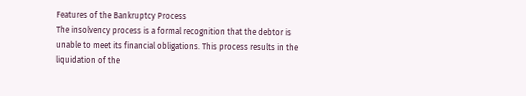Features of the Bankruptcy Process
The insolvency process is a formal recognition that the debtor is unable to meet its financial obligations. This process results in the liquidation of the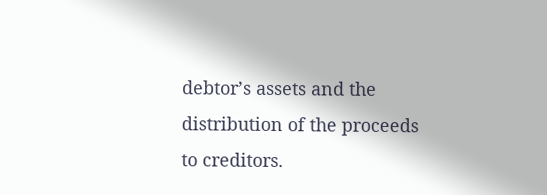debtor’s assets and the distribution of the proceeds to creditors.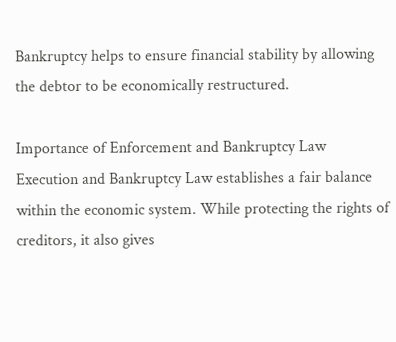Bankruptcy helps to ensure financial stability by allowing the debtor to be economically restructured.

Importance of Enforcement and Bankruptcy Law
Execution and Bankruptcy Law establishes a fair balance within the economic system. While protecting the rights of creditors, it also gives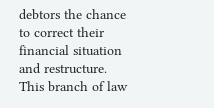debtors the chance to correct their financial situation and restructure. This branch of law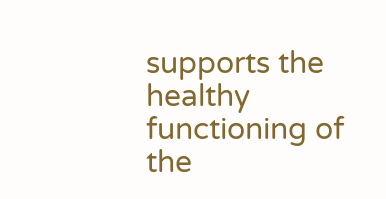supports the healthy functioning of the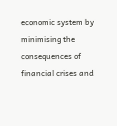economic system by minimising the consequences of financial crises and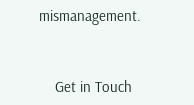mismanagement.


    Get in Touch